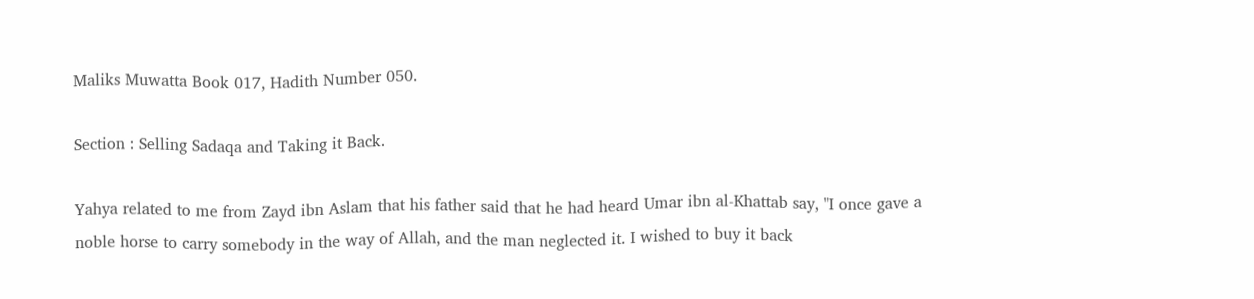Maliks Muwatta Book 017, Hadith Number 050.

Section : Selling Sadaqa and Taking it Back.

Yahya related to me from Zayd ibn Aslam that his father said that he had heard Umar ibn al-Khattab say, "I once gave a noble horse to carry somebody in the way of Allah, and the man neglected it. I wished to buy it back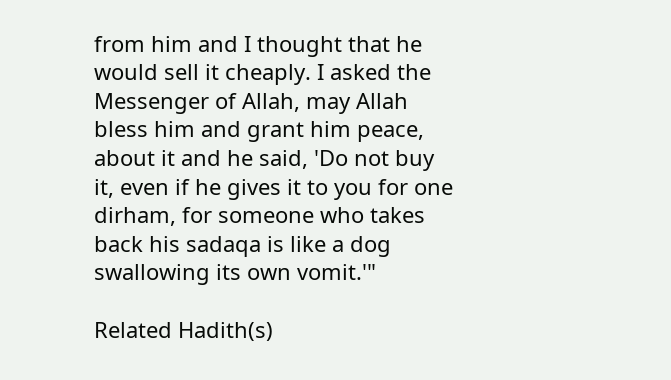from him and I thought that he would sell it cheaply. I asked the Messenger of Allah, may Allah bless him and grant him peace, about it and he said, 'Do not buy it, even if he gives it to you for one dirham, for someone who takes back his sadaqa is like a dog swallowing its own vomit.'"

Related Hadith(s)